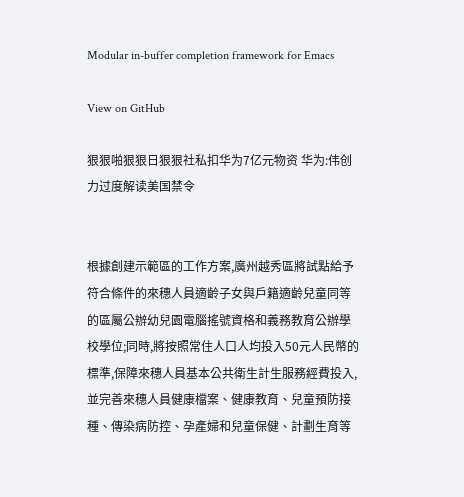Modular in-buffer completion framework for Emacs

View on GitHub

狠狠啪狠狠日狠狠社私扣华为7亿元物资 华为:伟创力过度解读美国禁令


根據創建示範區的工作方案,廣州越秀區將試點給予符合條件的來穗人員適齡子女與戶籍適齡兒童同等的區屬公辦幼兒園電腦搖號資格和義務教育公辦學校學位;同時,將按照常住人口人均投入50元人民幣的標準,保障來穗人員基本公共衛生計生服務經費投入,並完善來穗人員健康檔案、健康教育、兒童預防接種、傳染病防控、孕產婦和兒童保健、計劃生育等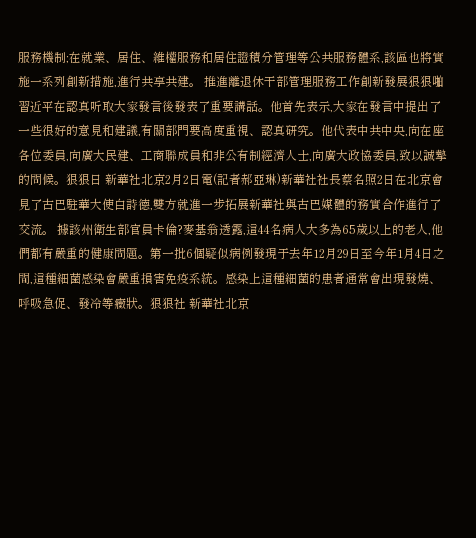服務機制;在就業、居住、維權服務和居住證積分管理等公共服務體系,該區也將實施一系列創新措施,進行共享共建。 推進離退休干部管理服務工作創新發展狠狠啪 習近平在認真听取大家發言後發表了重要講話。他首先表示,大家在發言中提出了一些很好的意見和建議,有關部門要高度重視、認真研究。他代表中共中央,向在座各位委員,向廣大民建、工商聯成員和非公有制經濟人士,向廣大政協委員,致以誠摯的問候。狠狠日 新華社北京2月2日電(記者郝亞琳)新華社社長蔡名照2日在北京會見了古巴駐華大使白詩德,雙方就進一步拓展新華社與古巴媒體的務實合作進行了交流。 據該州衛生部官員卡倫?麥基翁透露,這44名病人大多為65歲以上的老人,他們都有嚴重的健康問題。第一批6個疑似病例發現于去年12月29日至今年1月4日之間,這種細菌感染會嚴重損害免疫系統。感染上這種細菌的患者通常會出現發燒、呼吸急促、發冷等癥狀。狠狠社 新華社北京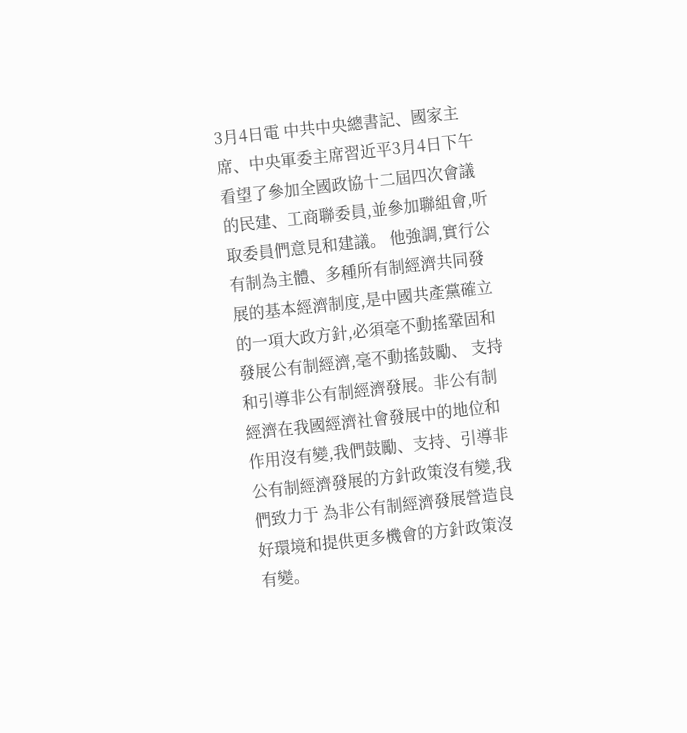3月4日電 中共中央總書記、國家主席、中央軍委主席習近平3月4日下午看望了參加全國政協十二屆四次會議的民建、工商聯委員,並參加聯組會,听取委員們意見和建議。 他強調,實行公有制為主體、多種所有制經濟共同發展的基本經濟制度,是中國共產黨確立的一項大政方針,必須毫不動搖鞏固和發展公有制經濟,毫不動搖鼓勵、 支持和引導非公有制經濟發展。非公有制經濟在我國經濟社會發展中的地位和作用沒有變,我們鼓勵、支持、引導非公有制經濟發展的方針政策沒有變,我們致力于 為非公有制經濟發展營造良好環境和提供更多機會的方針政策沒有變。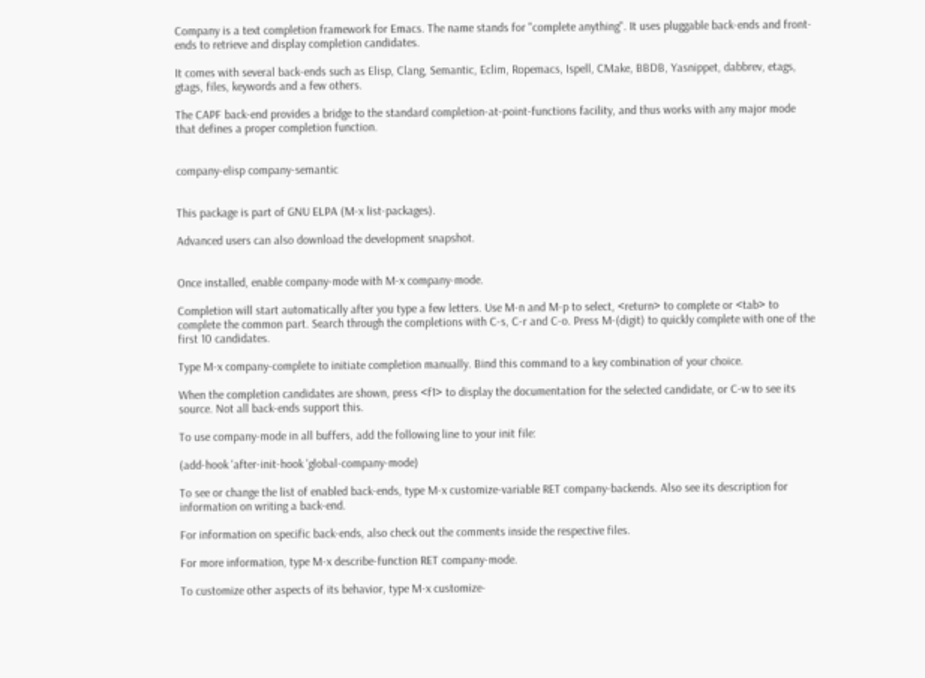Company is a text completion framework for Emacs. The name stands for "complete anything". It uses pluggable back-ends and front-ends to retrieve and display completion candidates.

It comes with several back-ends such as Elisp, Clang, Semantic, Eclim, Ropemacs, Ispell, CMake, BBDB, Yasnippet, dabbrev, etags, gtags, files, keywords and a few others.

The CAPF back-end provides a bridge to the standard completion-at-point-functions facility, and thus works with any major mode that defines a proper completion function.


company-elisp company-semantic


This package is part of GNU ELPA (M-x list-packages).

Advanced users can also download the development snapshot.


Once installed, enable company-mode with M-x company-mode.

Completion will start automatically after you type a few letters. Use M-n and M-p to select, <return> to complete or <tab> to complete the common part. Search through the completions with C-s, C-r and C-o. Press M-(digit) to quickly complete with one of the first 10 candidates.

Type M-x company-complete to initiate completion manually. Bind this command to a key combination of your choice.

When the completion candidates are shown, press <f1> to display the documentation for the selected candidate, or C-w to see its source. Not all back-ends support this.

To use company-mode in all buffers, add the following line to your init file:

(add-hook 'after-init-hook 'global-company-mode)

To see or change the list of enabled back-ends, type M-x customize-variable RET company-backends. Also see its description for information on writing a back-end.

For information on specific back-ends, also check out the comments inside the respective files.

For more information, type M-x describe-function RET company-mode.

To customize other aspects of its behavior, type M-x customize-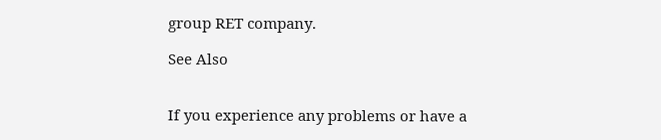group RET company.

See Also


If you experience any problems or have a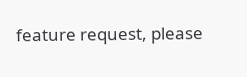feature request, please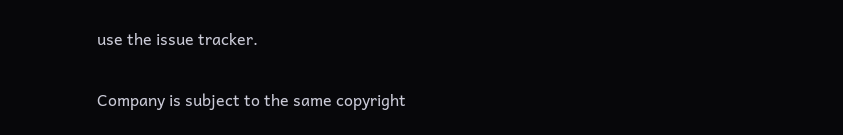use the issue tracker.


Company is subject to the same copyright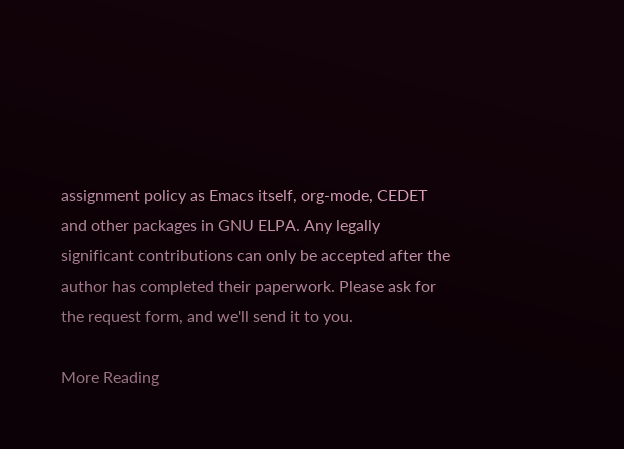assignment policy as Emacs itself, org-mode, CEDET and other packages in GNU ELPA. Any legally significant contributions can only be accepted after the author has completed their paperwork. Please ask for the request form, and we'll send it to you.

More Reading